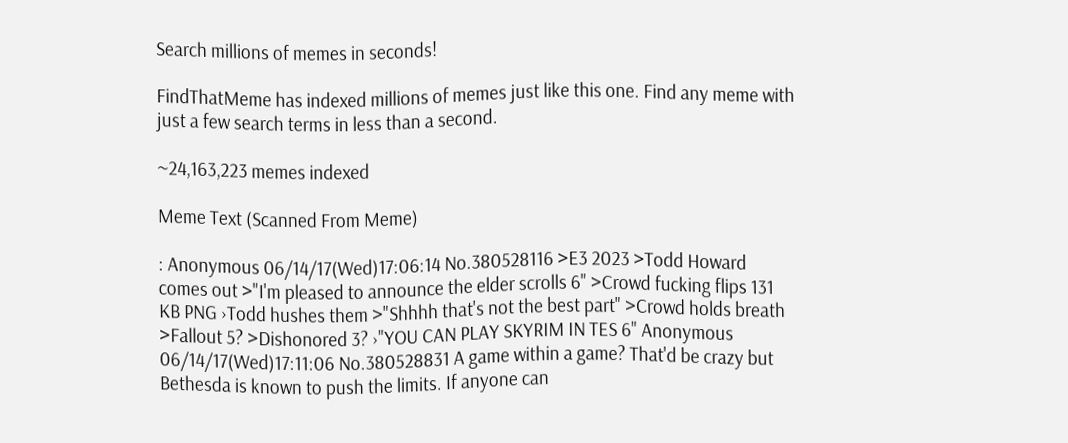Search millions of memes in seconds!

FindThatMeme has indexed millions of memes just like this one. Find any meme with just a few search terms in less than a second.

~24,163,223 memes indexed

Meme Text (Scanned From Meme)

: Anonymous 06/14/17(Wed)17:06:14 No.380528116 >E3 2023 >Todd Howard comes out >"I'm pleased to announce the elder scrolls 6" >Crowd fucking flips 131 KB PNG ›Todd hushes them >"Shhhh that's not the best part" >Crowd holds breath >Fallout 5? >Dishonored 3? ›"YOU CAN PLAY SKYRIM IN TES 6" Anonymous 06/14/17(Wed)17:11:06 No.380528831 A game within a game? That'd be crazy but Bethesda is known to push the limits. If anyone can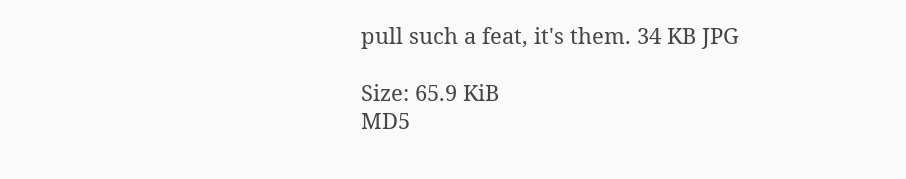pull such a feat, it's them. 34 KB JPG

Size: 65.9 KiB
MD5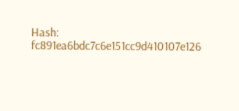Hash: fc891ea6bdc7c6e151cc9d410107e126